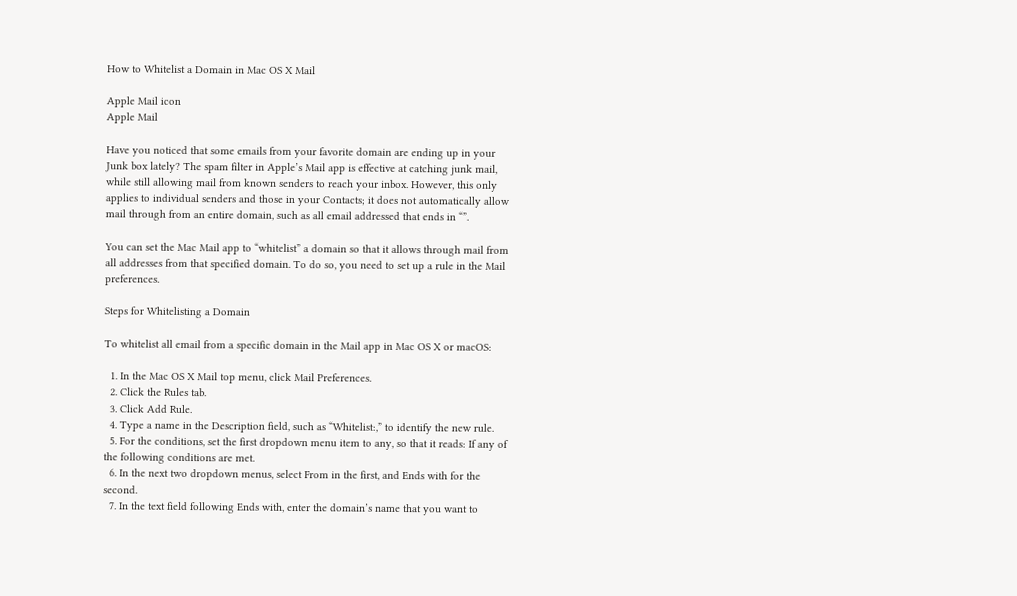How to Whitelist a Domain in Mac OS X Mail

Apple Mail icon
Apple Mail

Have you noticed that some emails from your favorite domain are ending up in your Junk box lately? The spam filter in Apple’s Mail app is effective at catching junk mail, while still allowing mail from known senders to reach your inbox. However, this only applies to individual senders and those in your Contacts; it does not automatically allow mail through from an entire domain, such as all email addressed that ends in “”.

You can set the Mac Mail app to “whitelist” a domain so that it allows through mail from all addresses from that specified domain. To do so, you need to set up a rule in the Mail preferences.

Steps for Whitelisting a Domain

To whitelist all email from a specific domain in the Mail app in Mac OS X or macOS:

  1. In the Mac OS X Mail top menu, click Mail Preferences.
  2. Click the Rules tab.
  3. Click Add Rule.
  4. Type a name in the Description field, such as “Whitelist:,” to identify the new rule.
  5. For the conditions, set the first dropdown menu item to any, so that it reads: If any of the following conditions are met.
  6. In the next two dropdown menus, select From in the first, and Ends with for the second.
  7. In the text field following Ends with, enter the domain’s name that you want to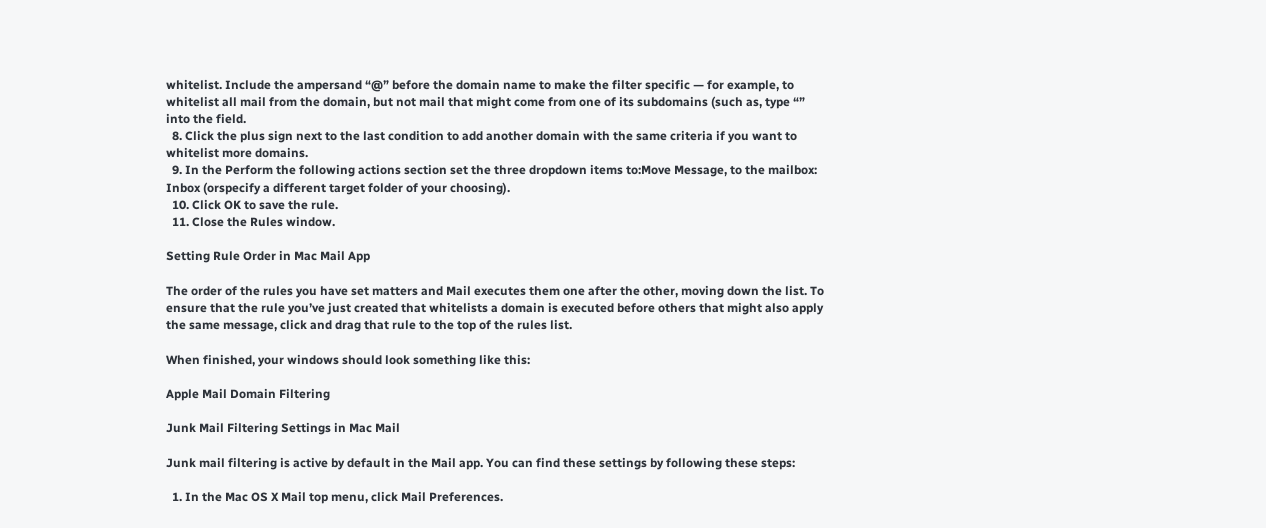whitelist. Include the ampersand “@” before the domain name to make the filter specific — for example, to whitelist all mail from the domain, but not mail that might come from one of its subdomains (such as, type “” into the field.
  8. Click the plus sign next to the last condition to add another domain with the same criteria if you want to whitelist more domains.
  9. In the Perform the following actions section set the three dropdown items to:Move Message, to the mailbox: Inbox (orspecify a different target folder of your choosing).
  10. Click OK to save the rule.
  11. Close the Rules window.

Setting Rule Order in Mac Mail App

The order of the rules you have set matters and Mail executes them one after the other, moving down the list. To ensure that the rule you’ve just created that whitelists a domain is executed before others that might also apply the same message, click and drag that rule to the top of the rules list.

When finished, your windows should look something like this:

Apple Mail Domain Filtering

Junk Mail Filtering Settings in Mac Mail

Junk mail filtering is active by default in the Mail app. You can find these settings by following these steps:

  1. In the Mac OS X Mail top menu, click Mail Preferences.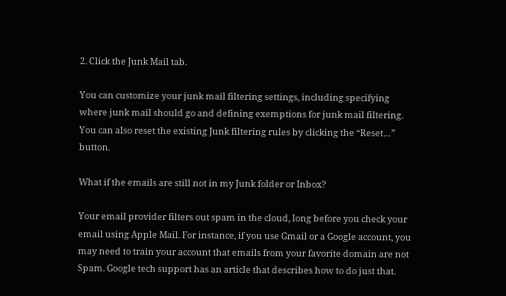2. Click the Junk Mail tab.

You can customize your junk mail filtering settings, including specifying where junk mail should go and defining exemptions for junk mail filtering. You can also reset the existing Junk filtering rules by clicking the “Reset…” button.

What if the emails are still not in my Junk folder or Inbox?

Your email provider filters out spam in the cloud, long before you check your email using Apple Mail. For instance, if you use Gmail or a Google account, you may need to train your account that emails from your favorite domain are not Spam. Google tech support has an article that describes how to do just that.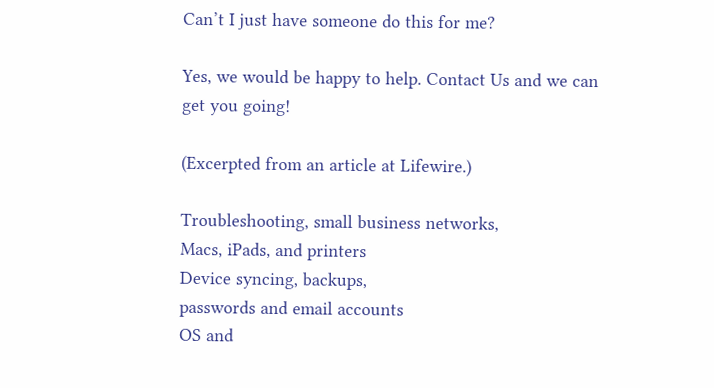Can’t I just have someone do this for me?

Yes, we would be happy to help. Contact Us and we can get you going!

(Excerpted from an article at Lifewire.)

Troubleshooting, small business networks,
Macs, iPads, and printers
Device syncing, backups,
passwords and email accounts
OS and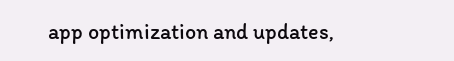app optimization and updates,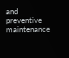and
preventive maintenance